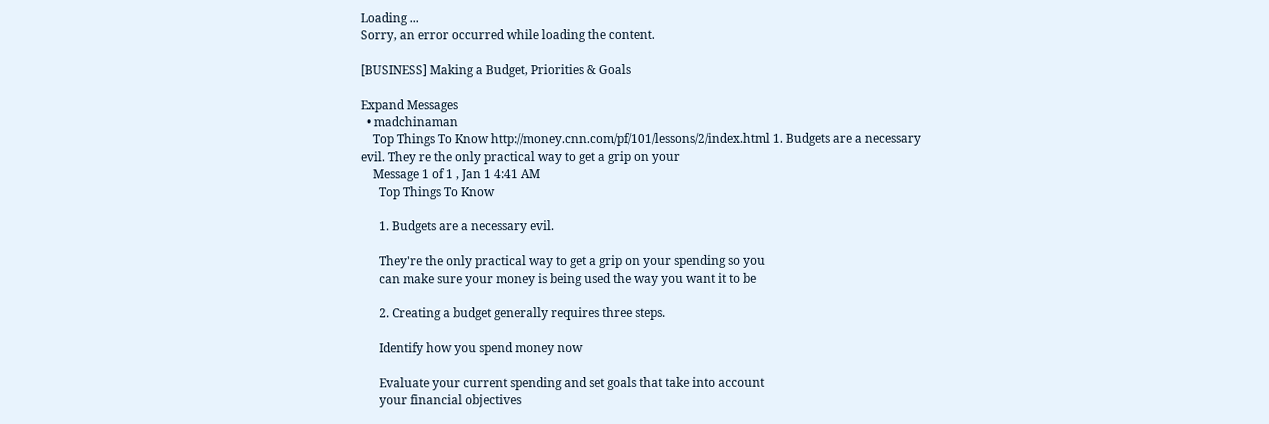Loading ...
Sorry, an error occurred while loading the content.

[BUSINESS] Making a Budget, Priorities & Goals

Expand Messages
  • madchinaman
    Top Things To Know http://money.cnn.com/pf/101/lessons/2/index.html 1. Budgets are a necessary evil. They re the only practical way to get a grip on your
    Message 1 of 1 , Jan 1 4:41 AM
      Top Things To Know

      1. Budgets are a necessary evil.

      They're the only practical way to get a grip on your spending so you
      can make sure your money is being used the way you want it to be

      2. Creating a budget generally requires three steps.

      Identify how you spend money now

      Evaluate your current spending and set goals that take into account
      your financial objectives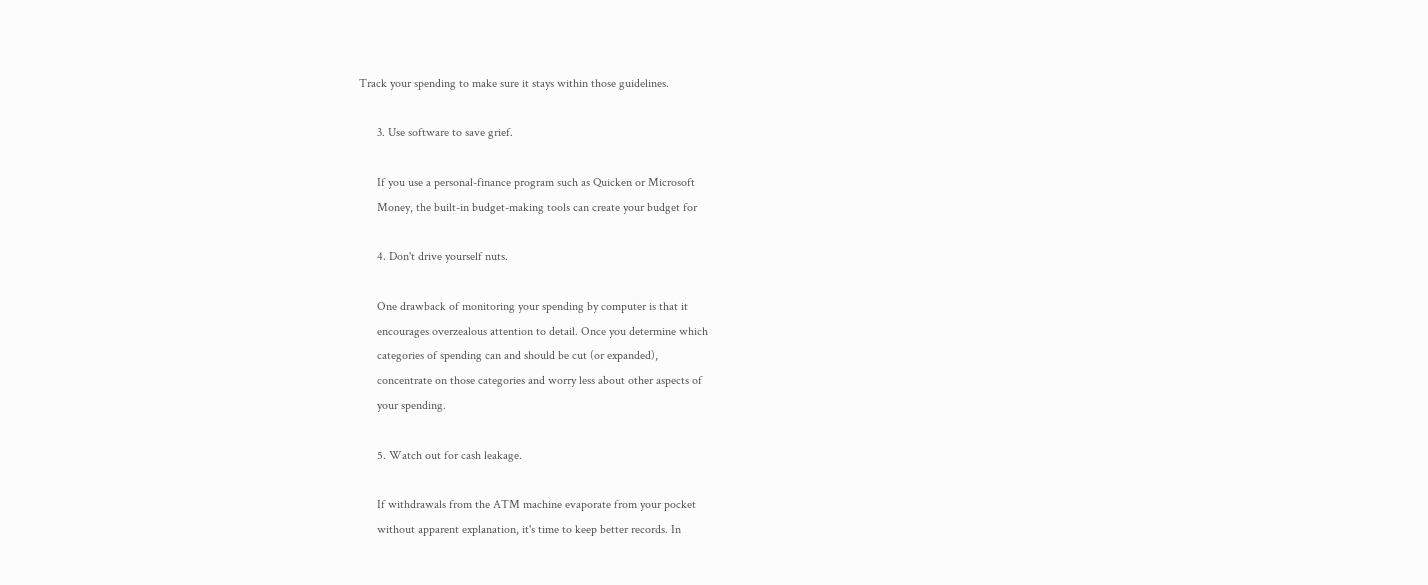Track your spending to make sure it stays within those guidelines.

      3. Use software to save grief.

      If you use a personal-finance program such as Quicken or Microsoft
      Money, the built-in budget-making tools can create your budget for

      4. Don't drive yourself nuts.

      One drawback of monitoring your spending by computer is that it
      encourages overzealous attention to detail. Once you determine which
      categories of spending can and should be cut (or expanded),
      concentrate on those categories and worry less about other aspects of
      your spending.

      5. Watch out for cash leakage.

      If withdrawals from the ATM machine evaporate from your pocket
      without apparent explanation, it's time to keep better records. In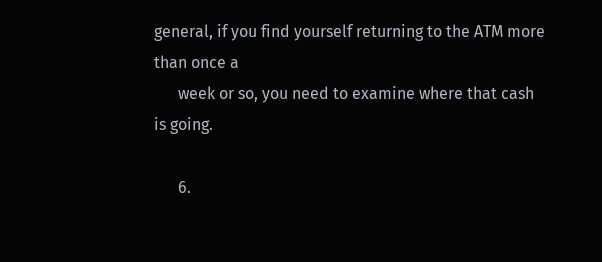general, if you find yourself returning to the ATM more than once a
      week or so, you need to examine where that cash is going.

      6.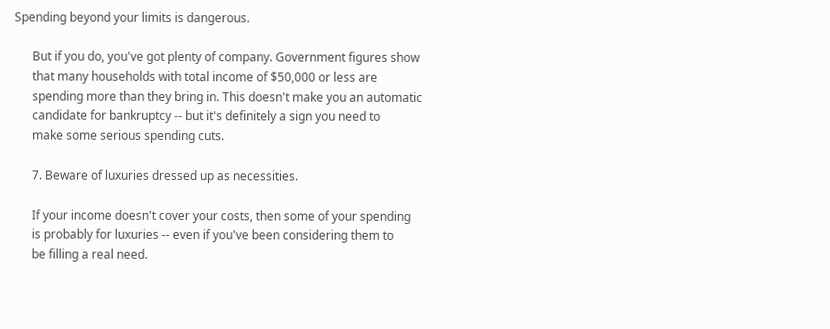Spending beyond your limits is dangerous.

      But if you do, you've got plenty of company. Government figures show
      that many households with total income of $50,000 or less are
      spending more than they bring in. This doesn't make you an automatic
      candidate for bankruptcy -- but it's definitely a sign you need to
      make some serious spending cuts.

      7. Beware of luxuries dressed up as necessities.

      If your income doesn't cover your costs, then some of your spending
      is probably for luxuries -- even if you've been considering them to
      be filling a real need.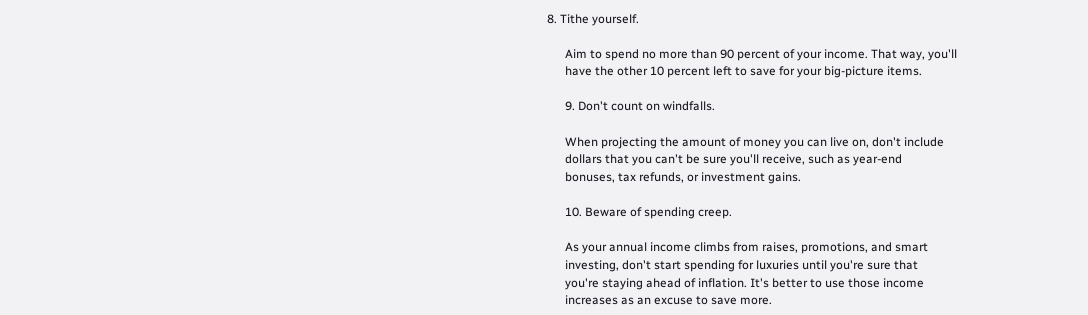8. Tithe yourself.

      Aim to spend no more than 90 percent of your income. That way, you'll
      have the other 10 percent left to save for your big-picture items.

      9. Don't count on windfalls.

      When projecting the amount of money you can live on, don't include
      dollars that you can't be sure you'll receive, such as year-end
      bonuses, tax refunds, or investment gains.

      10. Beware of spending creep.

      As your annual income climbs from raises, promotions, and smart
      investing, don't start spending for luxuries until you're sure that
      you're staying ahead of inflation. It's better to use those income
      increases as an excuse to save more.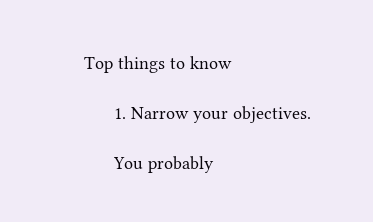Top things to know

      1. Narrow your objectives.

      You probably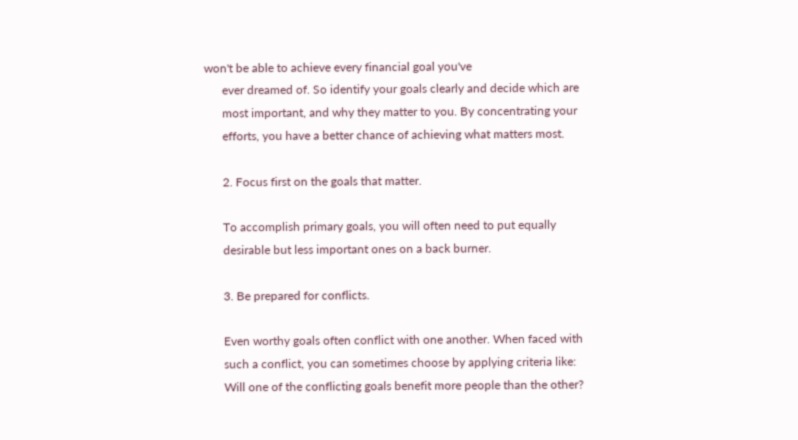won't be able to achieve every financial goal you've
      ever dreamed of. So identify your goals clearly and decide which are
      most important, and why they matter to you. By concentrating your
      efforts, you have a better chance of achieving what matters most.

      2. Focus first on the goals that matter.

      To accomplish primary goals, you will often need to put equally
      desirable but less important ones on a back burner.

      3. Be prepared for conflicts.

      Even worthy goals often conflict with one another. When faced with
      such a conflict, you can sometimes choose by applying criteria like:
      Will one of the conflicting goals benefit more people than the other?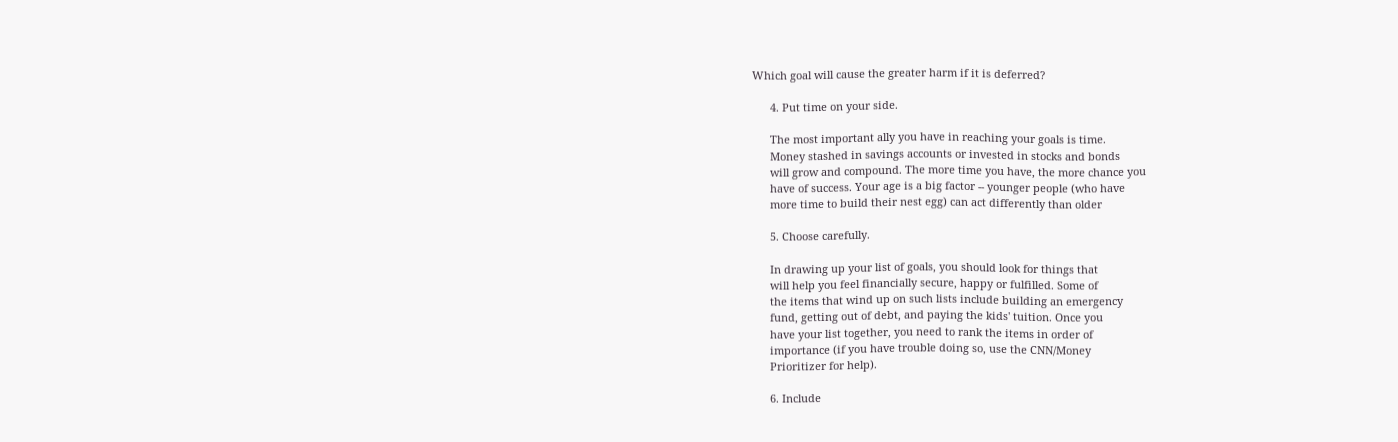Which goal will cause the greater harm if it is deferred?

      4. Put time on your side.

      The most important ally you have in reaching your goals is time.
      Money stashed in savings accounts or invested in stocks and bonds
      will grow and compound. The more time you have, the more chance you
      have of success. Your age is a big factor -- younger people (who have
      more time to build their nest egg) can act differently than older

      5. Choose carefully.

      In drawing up your list of goals, you should look for things that
      will help you feel financially secure, happy or fulfilled. Some of
      the items that wind up on such lists include building an emergency
      fund, getting out of debt, and paying the kids' tuition. Once you
      have your list together, you need to rank the items in order of
      importance (if you have trouble doing so, use the CNN/Money
      Prioritizer for help).

      6. Include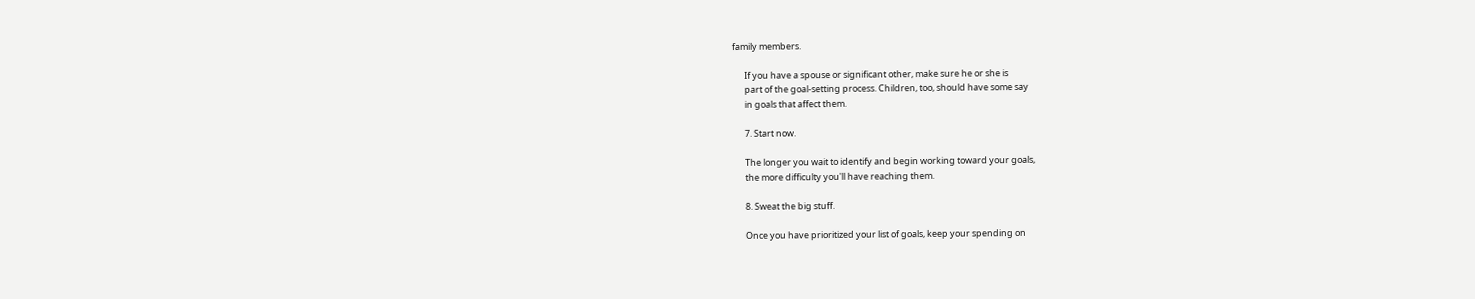family members.

      If you have a spouse or significant other, make sure he or she is
      part of the goal-setting process. Children, too, should have some say
      in goals that affect them.

      7. Start now.

      The longer you wait to identify and begin working toward your goals,
      the more difficulty you'll have reaching them.

      8. Sweat the big stuff.

      Once you have prioritized your list of goals, keep your spending on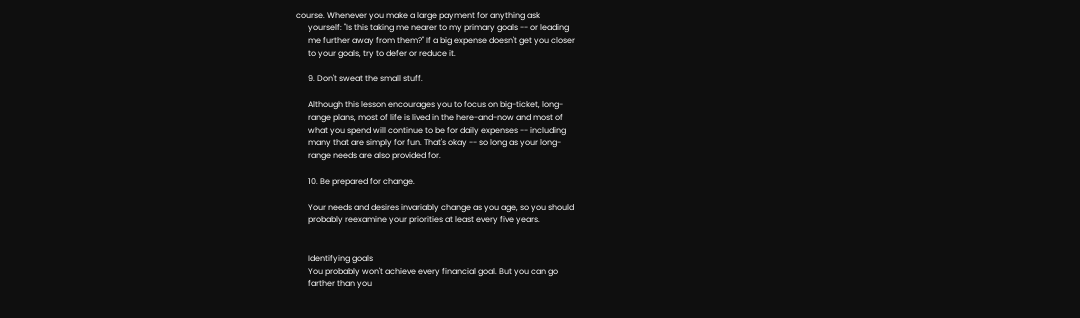course. Whenever you make a large payment for anything ask
      yourself: "Is this taking me nearer to my primary goals -- or leading
      me further away from them?" If a big expense doesn't get you closer
      to your goals, try to defer or reduce it.

      9. Don't sweat the small stuff.

      Although this lesson encourages you to focus on big-ticket, long-
      range plans, most of life is lived in the here-and-now and most of
      what you spend will continue to be for daily expenses -- including
      many that are simply for fun. That's okay -- so long as your long-
      range needs are also provided for.

      10. Be prepared for change.

      Your needs and desires invariably change as you age, so you should
      probably reexamine your priorities at least every five years.


      Identifying goals
      You probably won't achieve every financial goal. But you can go
      farther than you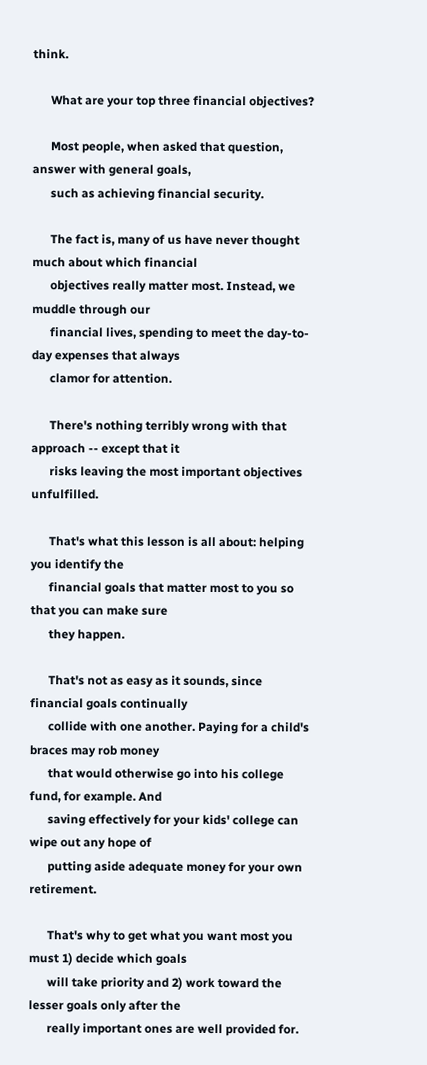think.

      What are your top three financial objectives?

      Most people, when asked that question, answer with general goals,
      such as achieving financial security.

      The fact is, many of us have never thought much about which financial
      objectives really matter most. Instead, we muddle through our
      financial lives, spending to meet the day-to-day expenses that always
      clamor for attention.

      There's nothing terribly wrong with that approach -- except that it
      risks leaving the most important objectives unfulfilled.

      That's what this lesson is all about: helping you identify the
      financial goals that matter most to you so that you can make sure
      they happen.

      That's not as easy as it sounds, since financial goals continually
      collide with one another. Paying for a child's braces may rob money
      that would otherwise go into his college fund, for example. And
      saving effectively for your kids' college can wipe out any hope of
      putting aside adequate money for your own retirement.

      That's why to get what you want most you must 1) decide which goals
      will take priority and 2) work toward the lesser goals only after the
      really important ones are well provided for.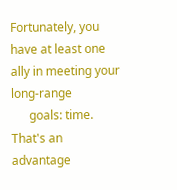Fortunately, you have at least one ally in meeting your long-range
      goals: time. That's an advantage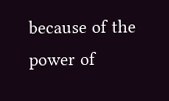because of the power of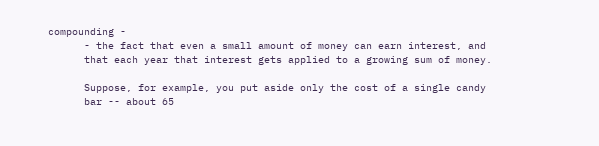compounding -
      - the fact that even a small amount of money can earn interest, and
      that each year that interest gets applied to a growing sum of money.

      Suppose, for example, you put aside only the cost of a single candy
      bar -- about 65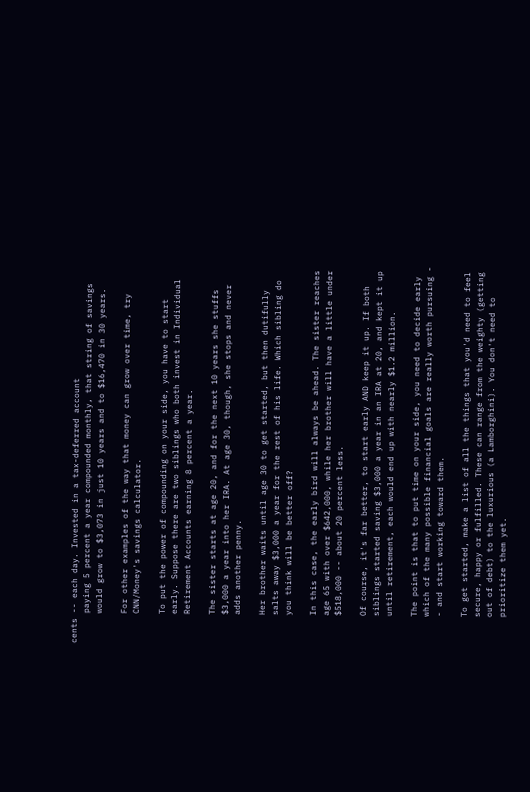cents -- each day. Invested in a tax-deferred account
      paying 5 percent a year compounded monthly, that string of savings
      would grow to $3,073 in just 10 years and to $16,470 in 30 years.

      For other examples of the way that money can grow over time, try
      CNN/Money's savings calculator.

      To put the power of compounding on your side, you have to start
      early. Suppose there are two siblings who both invest in Individual
      Retirement Accounts earning 8 percent a year.

      The sister starts at age 20, and for the next 10 years she stuffs
      $3,000 a year into her IRA. At age 30, though, she stops and never
      adds another penny.

      Her brother waits until age 30 to get started, but then dutifully
      salts away $3,000 a year for the rest of his life. Which sibling do
      you think will be better off?

      In this case, the early bird will always be ahead. The sister reaches
      age 65 with over $642,000, while her brother will have a little under
      $518,000 -- about 20 percent less.

      Of course, it's far better, to start early AND keep it up. If both
      siblings started saving $3,000 a year in an IRA at 20, and kept it up
      until retirement, each would end up with nearly $1.2 million.

      The point is that to put time on your side, you need to decide early
      which of the many possible financial goals are really worth pursuing -
      - and start working toward them.

      To get started, make a list of all the things that you'd need to feel
      secure, happy or fulfilled. These can range from the weighty (getting
      out of debt) to the luxurious (a Lamborghini). You don't need to
      prioritize them yet.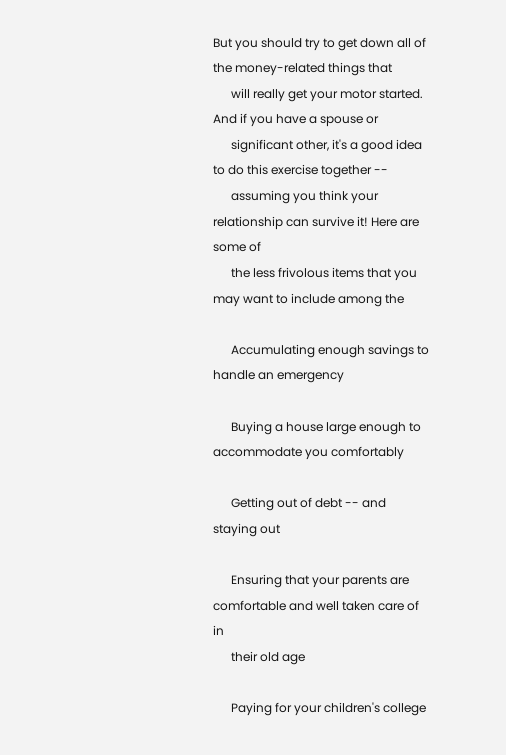But you should try to get down all of the money-related things that
      will really get your motor started. And if you have a spouse or
      significant other, it's a good idea to do this exercise together --
      assuming you think your relationship can survive it! Here are some of
      the less frivolous items that you may want to include among the

      Accumulating enough savings to handle an emergency

      Buying a house large enough to accommodate you comfortably

      Getting out of debt -- and staying out

      Ensuring that your parents are comfortable and well taken care of in
      their old age

      Paying for your children's college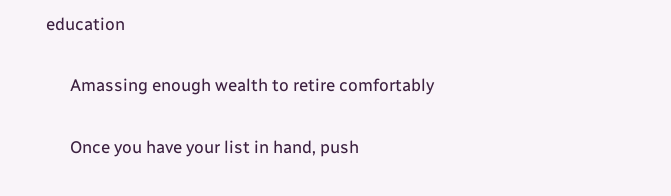education

      Amassing enough wealth to retire comfortably

      Once you have your list in hand, push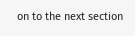on to the next section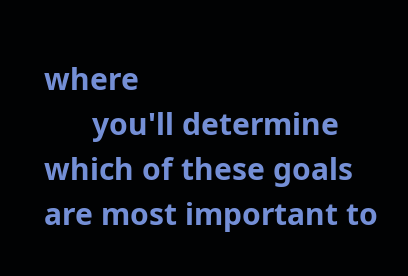where
      you'll determine which of these goals are most important to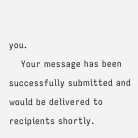you.
    Your message has been successfully submitted and would be delivered to recipients shortly.